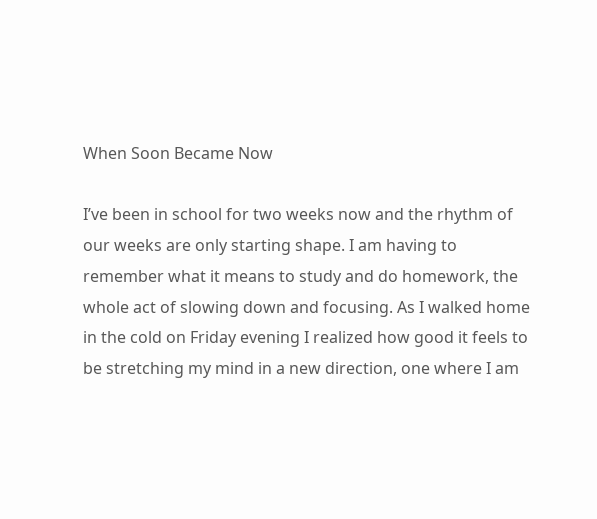When Soon Became Now

I’ve been in school for two weeks now and the rhythm of our weeks are only starting shape. I am having to remember what it means to study and do homework, the whole act of slowing down and focusing. As I walked home in the cold on Friday evening I realized how good it feels to be stretching my mind in a new direction, one where I am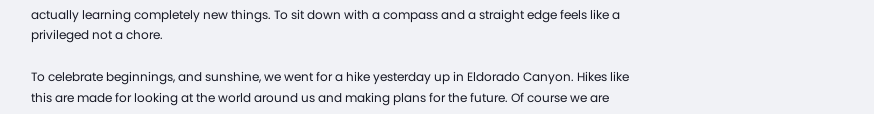actually learning completely new things. To sit down with a compass and a straight edge feels like a privileged not a chore.

To celebrate beginnings, and sunshine, we went for a hike yesterday up in Eldorado Canyon. Hikes like this are made for looking at the world around us and making plans for the future. Of course we are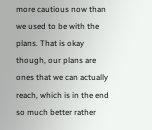more cautious now than we used to be with the plans. That is okay though, our plans are ones that we can actually reach, which is in the end so much better rather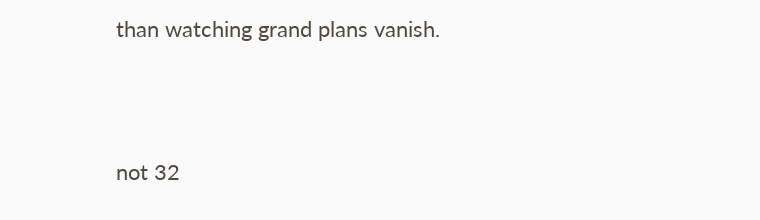than watching grand plans vanish.




not 32